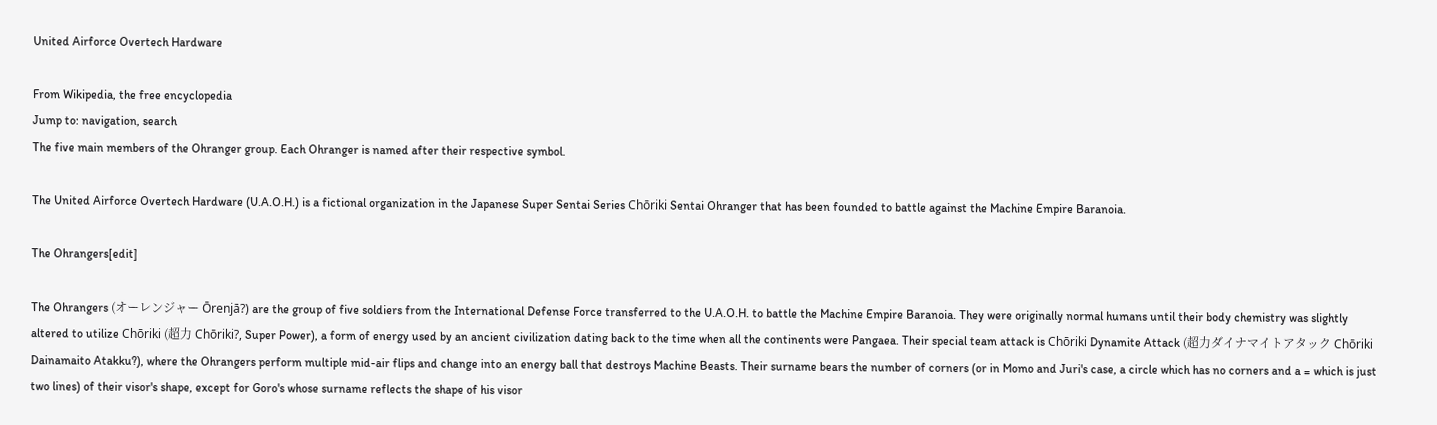United Airforce Overtech Hardware

From Wikipedia, the free encyclopedia
Jump to: navigation, search
The five main members of the Ohranger group. Each Ohranger is named after their respective symbol.

The United Airforce Overtech Hardware (U.A.O.H.) is a fictional organization in the Japanese Super Sentai Series Chōriki Sentai Ohranger that has been founded to battle against the Machine Empire Baranoia.

The Ohrangers[edit]

The Ohrangers (オーレンジャー Ōrenjā?) are the group of five soldiers from the International Defense Force transferred to the U.A.O.H. to battle the Machine Empire Baranoia. They were originally normal humans until their body chemistry was slightly altered to utilize Chōriki (超力 Chōriki?, Super Power), a form of energy used by an ancient civilization dating back to the time when all the continents were Pangaea. Their special team attack is Chōriki Dynamite Attack (超力ダイナマイトアタック Chōriki Dainamaito Atakku?), where the Ohrangers perform multiple mid-air flips and change into an energy ball that destroys Machine Beasts. Their surname bears the number of corners (or in Momo and Juri's case, a circle which has no corners and a = which is just two lines) of their visor's shape, except for Goro's whose surname reflects the shape of his visor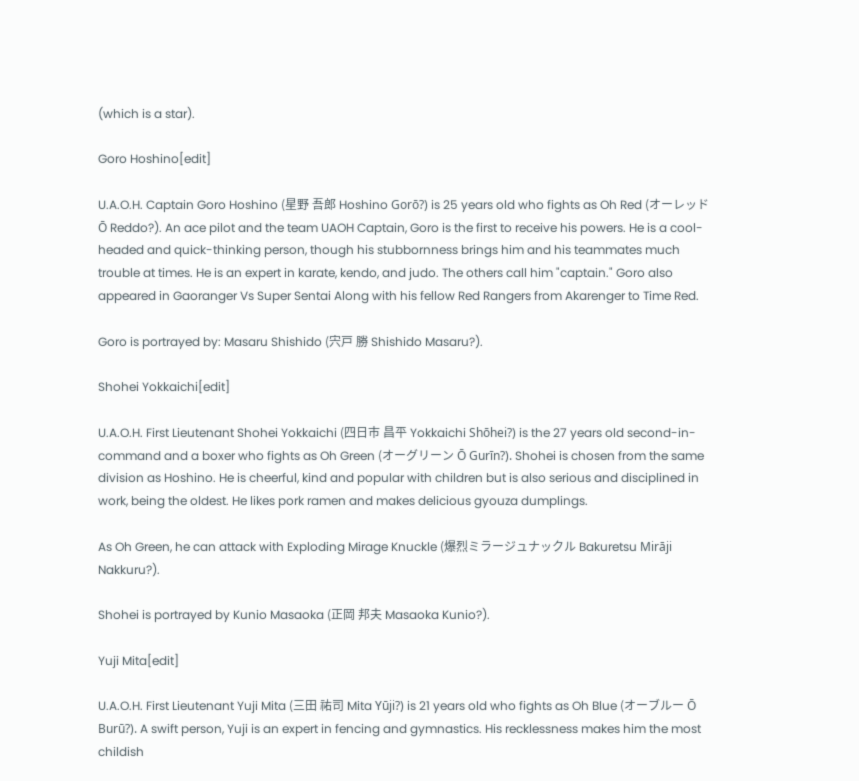(which is a star).

Goro Hoshino[edit]

U.A.O.H. Captain Goro Hoshino (星野 吾郎 Hoshino Gorō?) is 25 years old who fights as Oh Red (オーレッド Ō Reddo?). An ace pilot and the team UAOH Captain, Goro is the first to receive his powers. He is a cool-headed and quick-thinking person, though his stubbornness brings him and his teammates much trouble at times. He is an expert in karate, kendo, and judo. The others call him "captain." Goro also appeared in Gaoranger Vs Super Sentai Along with his fellow Red Rangers from Akarenger to Time Red.

Goro is portrayed by: Masaru Shishido (宍戸 勝 Shishido Masaru?).

Shohei Yokkaichi[edit]

U.A.O.H. First Lieutenant Shohei Yokkaichi (四日市 昌平 Yokkaichi Shōhei?) is the 27 years old second-in-command and a boxer who fights as Oh Green (オーグリーン Ō Gurīn?). Shohei is chosen from the same division as Hoshino. He is cheerful, kind and popular with children but is also serious and disciplined in work, being the oldest. He likes pork ramen and makes delicious gyouza dumplings.

As Oh Green, he can attack with Exploding Mirage Knuckle (爆烈ミラージュナックル Bakuretsu Mirāji Nakkuru?).

Shohei is portrayed by Kunio Masaoka (正岡 邦夫 Masaoka Kunio?).

Yuji Mita[edit]

U.A.O.H. First Lieutenant Yuji Mita (三田 祐司 Mita Yūji?) is 21 years old who fights as Oh Blue (オーブルー Ō Burū?). A swift person, Yuji is an expert in fencing and gymnastics. His recklessness makes him the most childish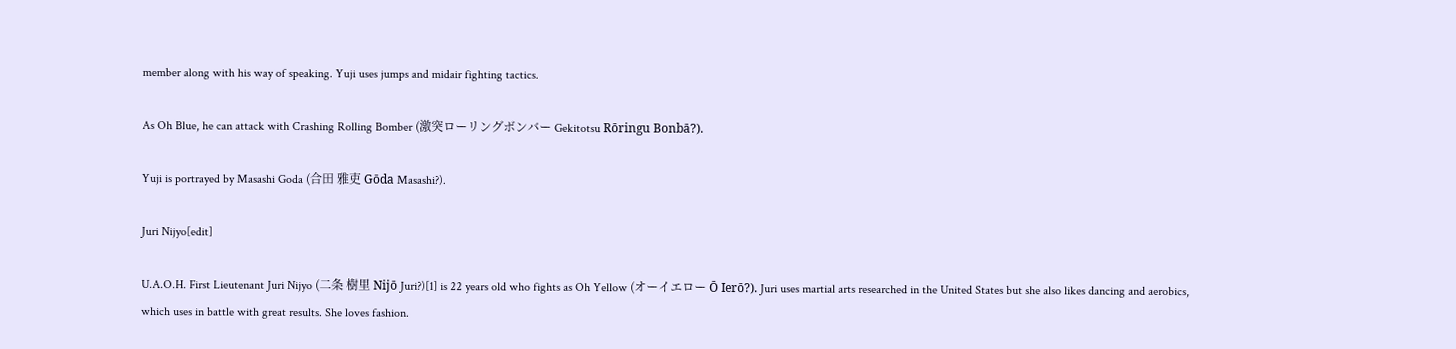member along with his way of speaking. Yuji uses jumps and midair fighting tactics.

As Oh Blue, he can attack with Crashing Rolling Bomber (激突ローリングボンバー Gekitotsu Rōringu Bonbā?).

Yuji is portrayed by Masashi Goda (合田 雅吏 Gōda Masashi?).

Juri Nijyo[edit]

U.A.O.H. First Lieutenant Juri Nijyo (二条 樹里 Nijō Juri?)[1] is 22 years old who fights as Oh Yellow (オーイエロー Ō Ierō?). Juri uses martial arts researched in the United States but she also likes dancing and aerobics, which uses in battle with great results. She loves fashion.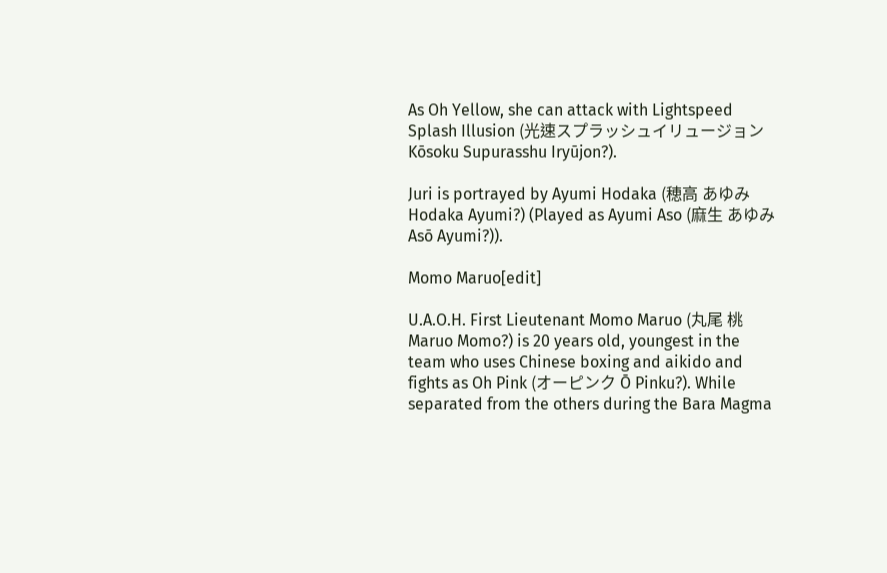As Oh Yellow, she can attack with Lightspeed Splash Illusion (光速スプラッシュイリュージョン Kōsoku Supurasshu Iryūjon?).

Juri is portrayed by Ayumi Hodaka (穂高 あゆみ Hodaka Ayumi?) (Played as Ayumi Aso (麻生 あゆみ Asō Ayumi?)).

Momo Maruo[edit]

U.A.O.H. First Lieutenant Momo Maruo (丸尾 桃 Maruo Momo?) is 20 years old, youngest in the team who uses Chinese boxing and aikido and fights as Oh Pink (オーピンク Ō Pinku?). While separated from the others during the Bara Magma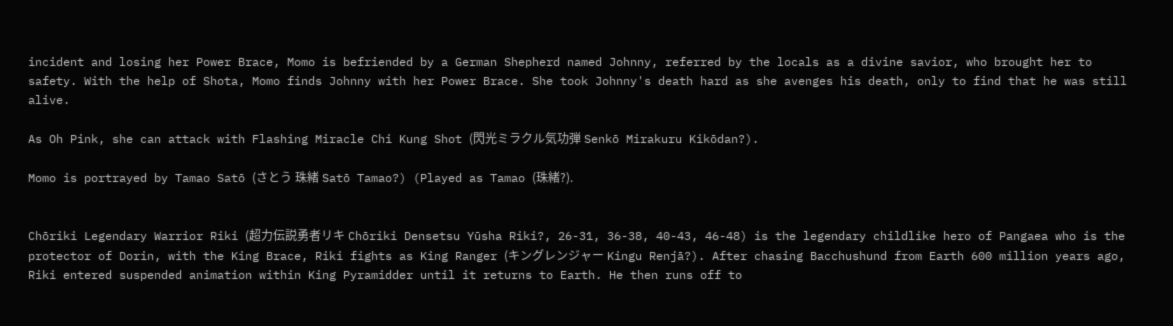incident and losing her Power Brace, Momo is befriended by a German Shepherd named Johnny, referred by the locals as a divine savior, who brought her to safety. With the help of Shota, Momo finds Johnny with her Power Brace. She took Johnny's death hard as she avenges his death, only to find that he was still alive.

As Oh Pink, she can attack with Flashing Miracle Chi Kung Shot (閃光ミラクル気功弾 Senkō Mirakuru Kikōdan?).

Momo is portrayed by Tamao Satō (さとう 珠緒 Satō Tamao?) (Played as Tamao (珠緒?).


Chōriki Legendary Warrior Riki (超力伝説勇者リキ Chōriki Densetsu Yūsha Riki?, 26-31, 36-38, 40-43, 46-48) is the legendary childlike hero of Pangaea who is the protector of Dorin, with the King Brace, Riki fights as King Ranger (キングレンジャー Kingu Renjā?). After chasing Bacchushund from Earth 600 million years ago, Riki entered suspended animation within King Pyramidder until it returns to Earth. He then runs off to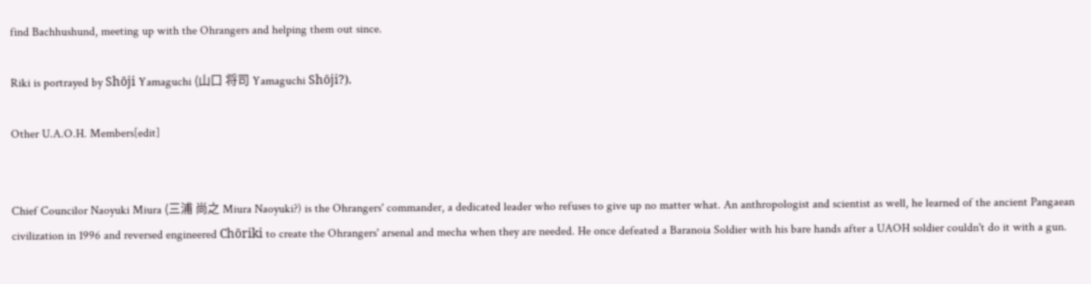find Bachhushund, meeting up with the Ohrangers and helping them out since.

Riki is portrayed by Shōji Yamaguchi (山口 将司 Yamaguchi Shōji?).

Other U.A.O.H. Members[edit]


Chief Councilor Naoyuki Miura (三浦 尚之 Miura Naoyuki?) is the Ohrangers' commander, a dedicated leader who refuses to give up no matter what. An anthropologist and scientist as well, he learned of the ancient Pangaean civilization in 1996 and reversed engineered Chōriki to create the Ohrangers' arsenal and mecha when they are needed. He once defeated a Baranoia Soldier with his bare hands after a UAOH soldier couldn't do it with a gun.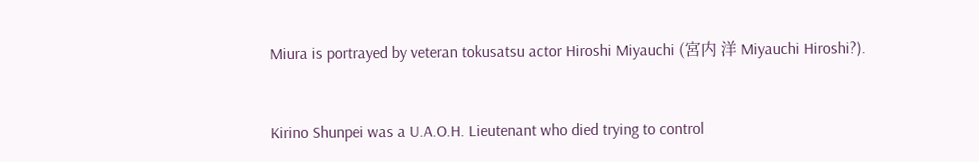Miura is portrayed by veteran tokusatsu actor Hiroshi Miyauchi (宮内 洋 Miyauchi Hiroshi?).


Kirino Shunpei was a U.A.O.H. Lieutenant who died trying to control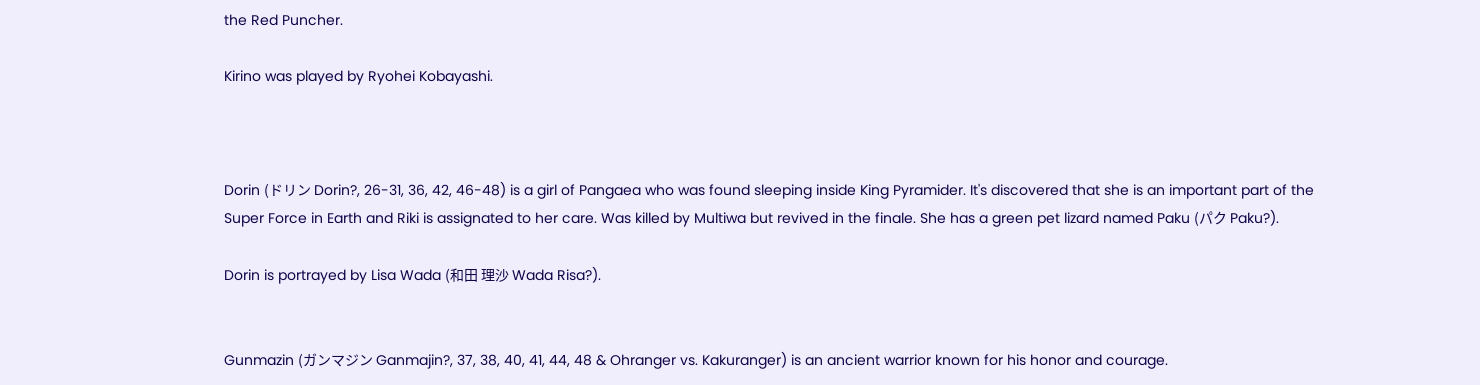the Red Puncher.

Kirino was played by Ryohei Kobayashi.



Dorin (ドリン Dorin?, 26-31, 36, 42, 46-48) is a girl of Pangaea who was found sleeping inside King Pyramider. It's discovered that she is an important part of the Super Force in Earth and Riki is assignated to her care. Was killed by Multiwa but revived in the finale. She has a green pet lizard named Paku (パク Paku?).

Dorin is portrayed by Lisa Wada (和田 理沙 Wada Risa?).


Gunmazin (ガンマジン Ganmajin?, 37, 38, 40, 41, 44, 48 & Ohranger vs. Kakuranger) is an ancient warrior known for his honor and courage.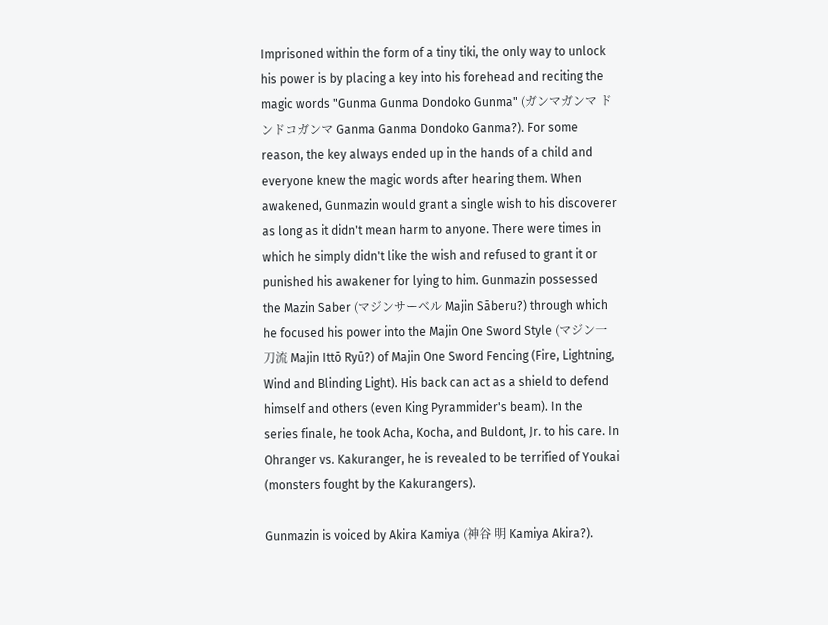Imprisoned within the form of a tiny tiki, the only way to unlock his power is by placing a key into his forehead and reciting the magic words "Gunma Gunma Dondoko Gunma" (ガンマガンマ ドンドコガンマ Ganma Ganma Dondoko Ganma?). For some reason, the key always ended up in the hands of a child and everyone knew the magic words after hearing them. When awakened, Gunmazin would grant a single wish to his discoverer as long as it didn't mean harm to anyone. There were times in which he simply didn't like the wish and refused to grant it or punished his awakener for lying to him. Gunmazin possessed the Mazin Saber (マジンサーベル Majin Sāberu?) through which he focused his power into the Majin One Sword Style (マジン一刀流 Majin Ittō Ryū?) of Majin One Sword Fencing (Fire, Lightning, Wind and Blinding Light). His back can act as a shield to defend himself and others (even King Pyrammider's beam). In the series finale, he took Acha, Kocha, and Buldont, Jr. to his care. In Ohranger vs. Kakuranger, he is revealed to be terrified of Youkai (monsters fought by the Kakurangers).

Gunmazin is voiced by Akira Kamiya (神谷 明 Kamiya Akira?).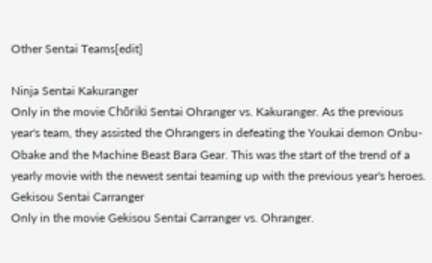Other Sentai Teams[edit]

Ninja Sentai Kakuranger
Only in the movie Chōriki Sentai Ohranger vs. Kakuranger. As the previous year's team, they assisted the Ohrangers in defeating the Youkai demon Onbu-Obake and the Machine Beast Bara Gear. This was the start of the trend of a yearly movie with the newest sentai teaming up with the previous year's heroes.
Gekisou Sentai Carranger
Only in the movie Gekisou Sentai Carranger vs. Ohranger.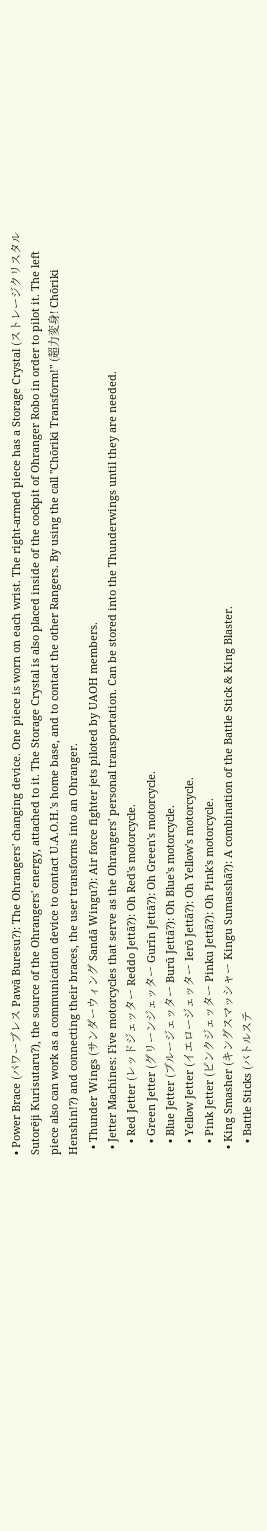• Power Brace (パワーブレス Pawā Buresu?): The Ohrangers' changing device. One piece is worn on each wrist. The right-armed piece has a Storage Crystal (ストレージクリスタル Sutorēji Kurisutaru?), the source of the Ohrangers' energy, attached to it. The Storage Crystal is also placed inside of the cockpit of Ohranger Robo in order to pilot it. The left piece also can work as a communication device to contact U.A.O.H.'s home base, and to contact the other Rangers. By using the call "Chōriki Transform!" (超力変身! Chōriki Henshin!?) and connecting their braces, the user transforms into an Ohranger.
  • Thunder Wings (サンダーウィング Sandā Wingu?): Air force fighter jets piloted by UAOH members.
  • Jetter Machines: Five motorcycles that serve as the Ohrangers' personal transportation. Can be stored into the Thunderwings until they are needed.
    • Red Jetter (レッドジェッター Reddo Jettā?): Oh Red's motorcycle.
    • Green Jetter (グリーンジェッター Gurīn Jettā?): Oh Green's motorcycle.
    • Blue Jetter (ブルージェッター Burū Jettā?): Oh Blue's motorcycle.
    • Yellow Jetter (イエロージェッター Ierō Jettā?): Oh Yellow's motorcycle.
    • Pink Jetter (ピンクジェッター Pinku Jettā?): Oh Pink's motorcycle.
  • King Smasher (キングスマッシャー Kingu Sumasshā?): A combination of the Battle Stick & King Blaster.
    • Battle Sticks (バトルステ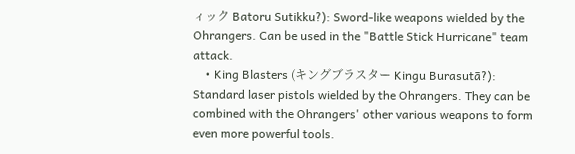ィック Batoru Sutikku?): Sword-like weapons wielded by the Ohrangers. Can be used in the "Battle Stick Hurricane" team attack.
    • King Blasters (キングブラスター Kingu Burasutā?): Standard laser pistols wielded by the Ohrangers. They can be combined with the Ohrangers' other various weapons to form even more powerful tools.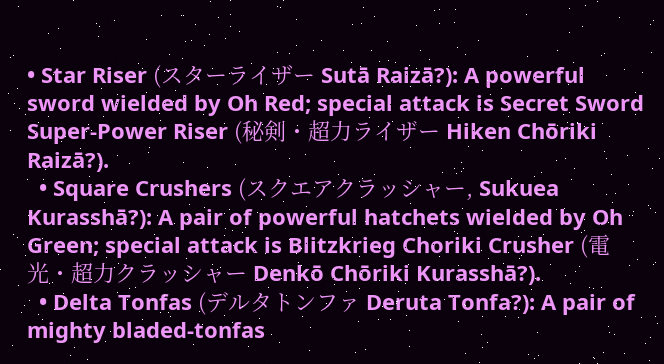• Star Riser (スターライザー Sutā Raizā?): A powerful sword wielded by Oh Red; special attack is Secret Sword Super-Power Riser (秘剣・超力ライザー Hiken Chōriki Raizā?).
  • Square Crushers (スクエアクラッシャー, Sukuea Kurasshā?): A pair of powerful hatchets wielded by Oh Green; special attack is Blitzkrieg Choriki Crusher (電光・超力クラッシャー Denkō Chōriki Kurasshā?).
  • Delta Tonfas (デルタトンファ Deruta Tonfa?): A pair of mighty bladed-tonfas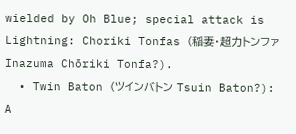wielded by Oh Blue; special attack is Lightning: Choriki Tonfas (稲妻・超力トンファ Inazuma Chōriki Tonfa?).
  • Twin Baton (ツインバトン Tsuin Baton?): A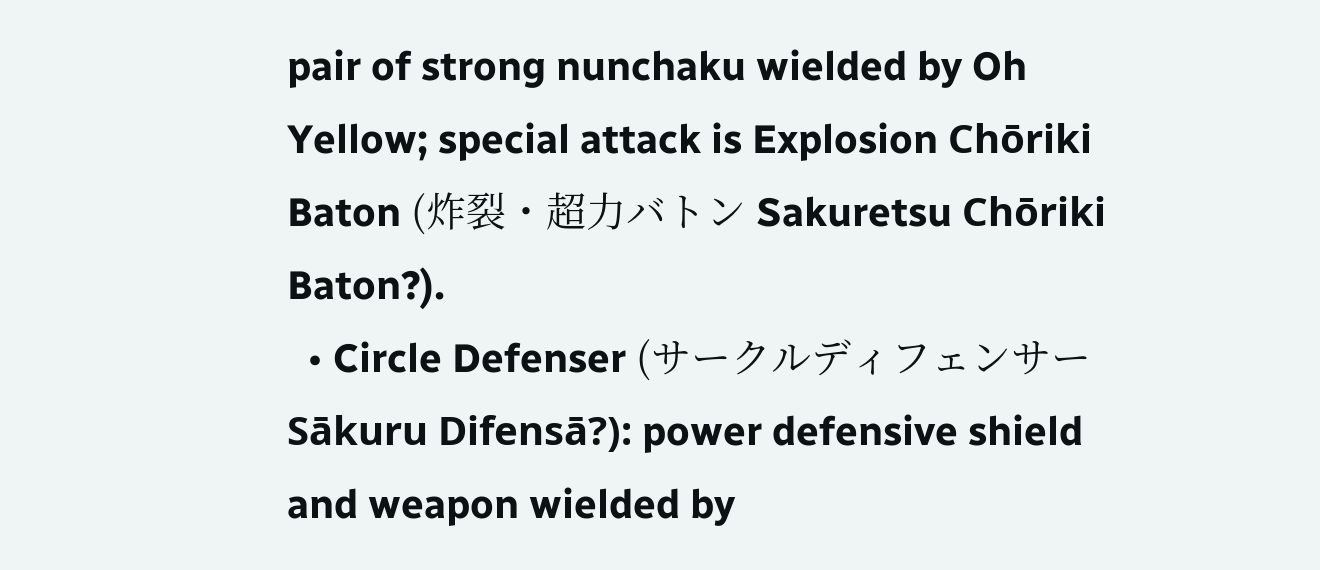pair of strong nunchaku wielded by Oh Yellow; special attack is Explosion Chōriki Baton (炸裂・超力バトン Sakuretsu Chōriki Baton?).
  • Circle Defenser (サークルディフェンサー Sākuru Difensā?): power defensive shield and weapon wielded by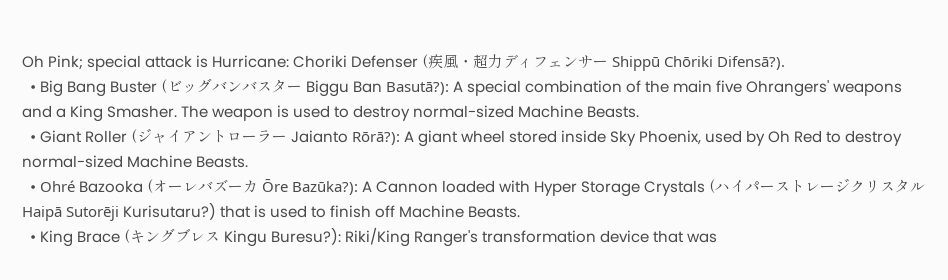Oh Pink; special attack is Hurricane: Choriki Defenser (疾風・超力ディフェンサー Shippū Chōriki Difensā?).
  • Big Bang Buster (ビッグバンバスター Biggu Ban Basutā?): A special combination of the main five Ohrangers' weapons and a King Smasher. The weapon is used to destroy normal-sized Machine Beasts.
  • Giant Roller (ジャイアントローラー Jaianto Rōrā?): A giant wheel stored inside Sky Phoenix, used by Oh Red to destroy normal-sized Machine Beasts.
  • Ohré Bazooka (オーレバズーカ Ōre Bazūka?): A Cannon loaded with Hyper Storage Crystals (ハイパーストレージクリスタル Haipā Sutorēji Kurisutaru?) that is used to finish off Machine Beasts.
  • King Brace (キングブレス Kingu Buresu?): Riki/King Ranger's transformation device that was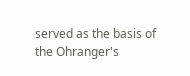served as the basis of the Ohranger's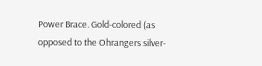Power Brace. Gold-colored (as opposed to the Ohrangers silver-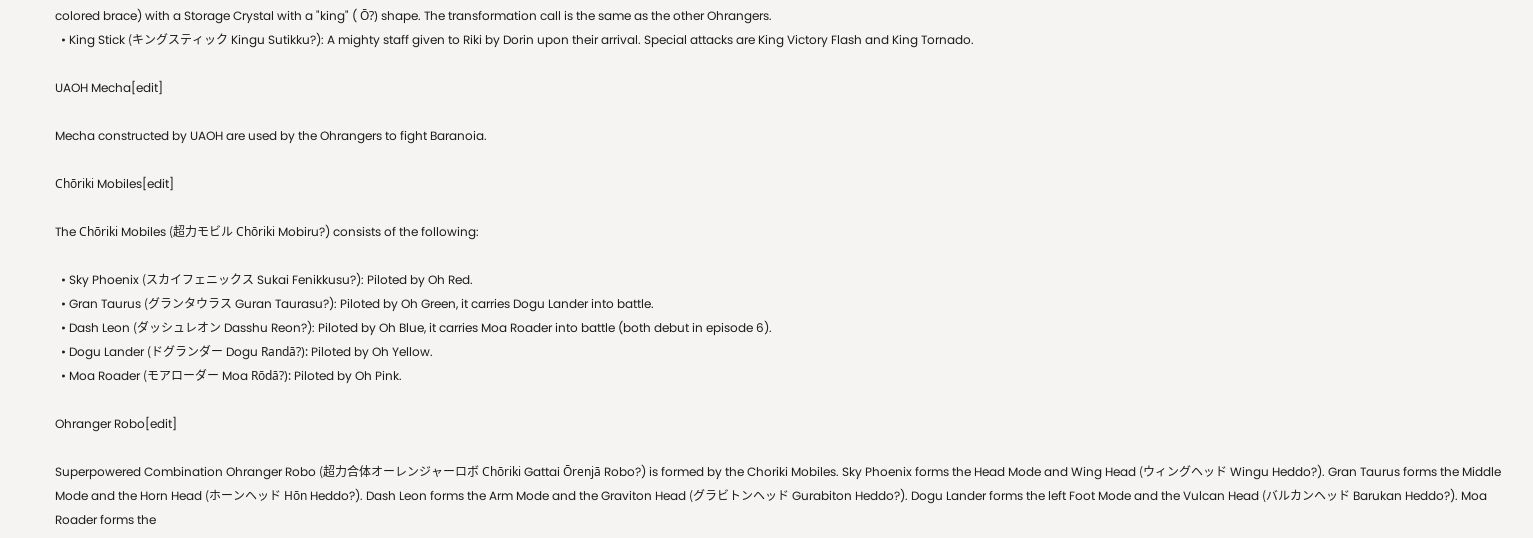colored brace) with a Storage Crystal with a "king" ( Ō?) shape. The transformation call is the same as the other Ohrangers.
  • King Stick (キングスティック Kingu Sutikku?): A mighty staff given to Riki by Dorin upon their arrival. Special attacks are King Victory Flash and King Tornado.

UAOH Mecha[edit]

Mecha constructed by UAOH are used by the Ohrangers to fight Baranoia.

Chōriki Mobiles[edit]

The Chōriki Mobiles (超力モビル Chōriki Mobiru?) consists of the following:

  • Sky Phoenix (スカイフェニックス Sukai Fenikkusu?): Piloted by Oh Red.
  • Gran Taurus (グランタウラス Guran Taurasu?): Piloted by Oh Green, it carries Dogu Lander into battle.
  • Dash Leon (ダッシュレオン Dasshu Reon?): Piloted by Oh Blue, it carries Moa Roader into battle (both debut in episode 6).
  • Dogu Lander (ドグランダー Dogu Randā?): Piloted by Oh Yellow.
  • Moa Roader (モアローダー Moa Rōdā?): Piloted by Oh Pink.

Ohranger Robo[edit]

Superpowered Combination Ohranger Robo (超力合体オーレンジャーロボ Chōriki Gattai Ōrenjā Robo?) is formed by the Choriki Mobiles. Sky Phoenix forms the Head Mode and Wing Head (ウィングヘッド Wingu Heddo?). Gran Taurus forms the Middle Mode and the Horn Head (ホーンヘッド Hōn Heddo?). Dash Leon forms the Arm Mode and the Graviton Head (グラビトンヘッド Gurabiton Heddo?). Dogu Lander forms the left Foot Mode and the Vulcan Head (バルカンヘッド Barukan Heddo?). Moa Roader forms the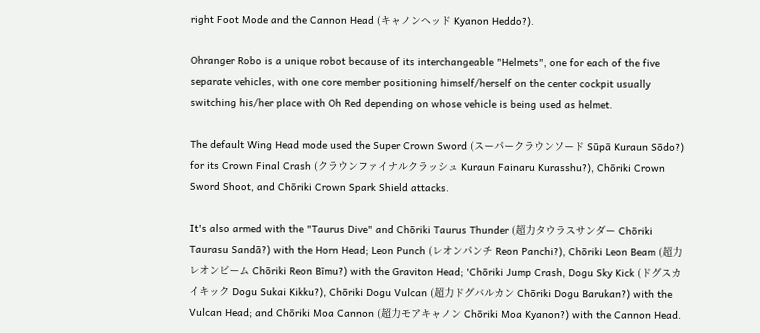right Foot Mode and the Cannon Head (キャノンヘッド Kyanon Heddo?).

Ohranger Robo is a unique robot because of its interchangeable "Helmets", one for each of the five separate vehicles, with one core member positioning himself/herself on the center cockpit usually switching his/her place with Oh Red depending on whose vehicle is being used as helmet.

The default Wing Head mode used the Super Crown Sword (スーパークラウンソード Sūpā Kuraun Sōdo?) for its Crown Final Crash (クラウンファイナルクラッシュ Kuraun Fainaru Kurasshu?), Chōriki Crown Sword Shoot, and Chōriki Crown Spark Shield attacks.

It's also armed with the "Taurus Dive" and Chōriki Taurus Thunder (超力タウラスサンダー Chōriki Taurasu Sandā?) with the Horn Head; Leon Punch (レオンパンチ Reon Panchi?), Chōriki Leon Beam (超力レオンビーム Chōriki Reon Bīmu?) with the Graviton Head; 'Chōriki Jump Crash, Dogu Sky Kick (ドグスカイキック Dogu Sukai Kikku?), Chōriki Dogu Vulcan (超力ドグバルカン Chōriki Dogu Barukan?) with the Vulcan Head; and Chōriki Moa Cannon (超力モアキャノン Chōriki Moa Kyanon?) with the Cannon Head.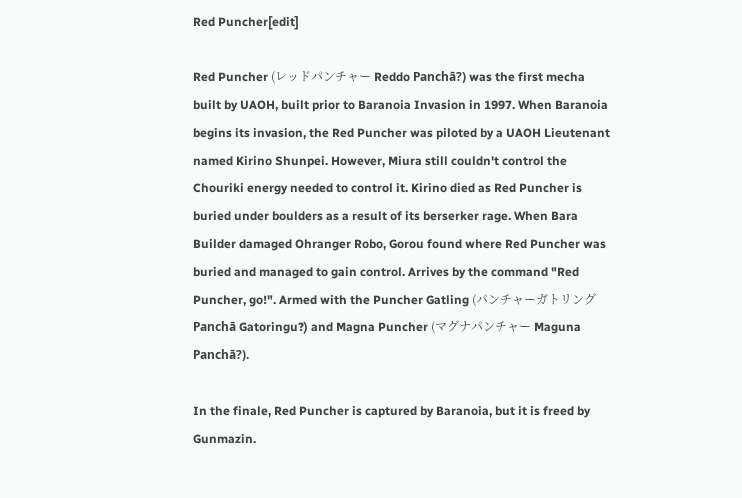Red Puncher[edit]

Red Puncher (レッドパンチャー Reddo Panchā?) was the first mecha built by UAOH, built prior to Baranoia Invasion in 1997. When Baranoia begins its invasion, the Red Puncher was piloted by a UAOH Lieutenant named Kirino Shunpei. However, Miura still couldn't control the Chouriki energy needed to control it. Kirino died as Red Puncher is buried under boulders as a result of its berserker rage. When Bara Builder damaged Ohranger Robo, Gorou found where Red Puncher was buried and managed to gain control. Arrives by the command "Red Puncher, go!". Armed with the Puncher Gatling (パンチャーガトリング Panchā Gatoringu?) and Magna Puncher (マグナパンチャー Maguna Panchā?).

In the finale, Red Puncher is captured by Baranoia, but it is freed by Gunmazin.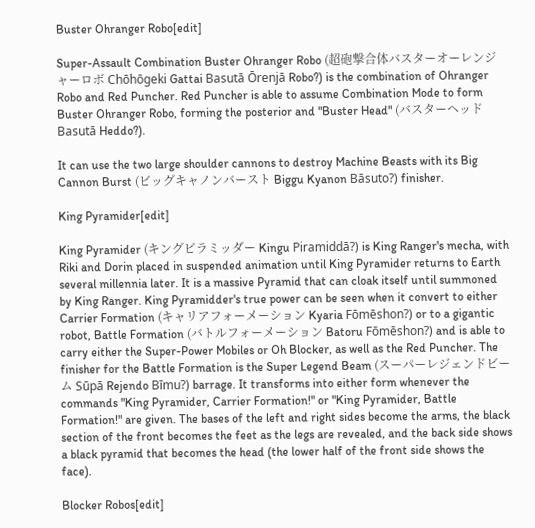Buster Ohranger Robo[edit]

Super-Assault Combination Buster Ohranger Robo (超砲撃合体バスターオーレンジャーロボ Chōhōgeki Gattai Basutā Ōrenjā Robo?) is the combination of Ohranger Robo and Red Puncher. Red Puncher is able to assume Combination Mode to form Buster Ohranger Robo, forming the posterior and "Buster Head" (バスターヘッド Basutā Heddo?).

It can use the two large shoulder cannons to destroy Machine Beasts with its Big Cannon Burst (ビッグキャノンバースト Biggu Kyanon Bāsuto?) finisher.

King Pyramider[edit]

King Pyramider (キングピラミッダー Kingu Piramiddā?) is King Ranger's mecha, with Riki and Dorin placed in suspended animation until King Pyramider returns to Earth several millennia later. It is a massive Pyramid that can cloak itself until summoned by King Ranger. King Pyramidder's true power can be seen when it convert to either Carrier Formation (キャリアフォーメーション Kyaria Fōmēshon?) or to a gigantic robot, Battle Formation (バトルフォーメーション Batoru Fōmēshon?) and is able to carry either the Super-Power Mobiles or Oh Blocker, as well as the Red Puncher. The finisher for the Battle Formation is the Super Legend Beam (スーパーレジェンドビーム Sūpā Rejendo Bīmu?) barrage. It transforms into either form whenever the commands "King Pyramider, Carrier Formation!" or "King Pyramider, Battle Formation!" are given. The bases of the left and right sides become the arms, the black section of the front becomes the feet as the legs are revealed, and the back side shows a black pyramid that becomes the head (the lower half of the front side shows the face).

Blocker Robos[edit]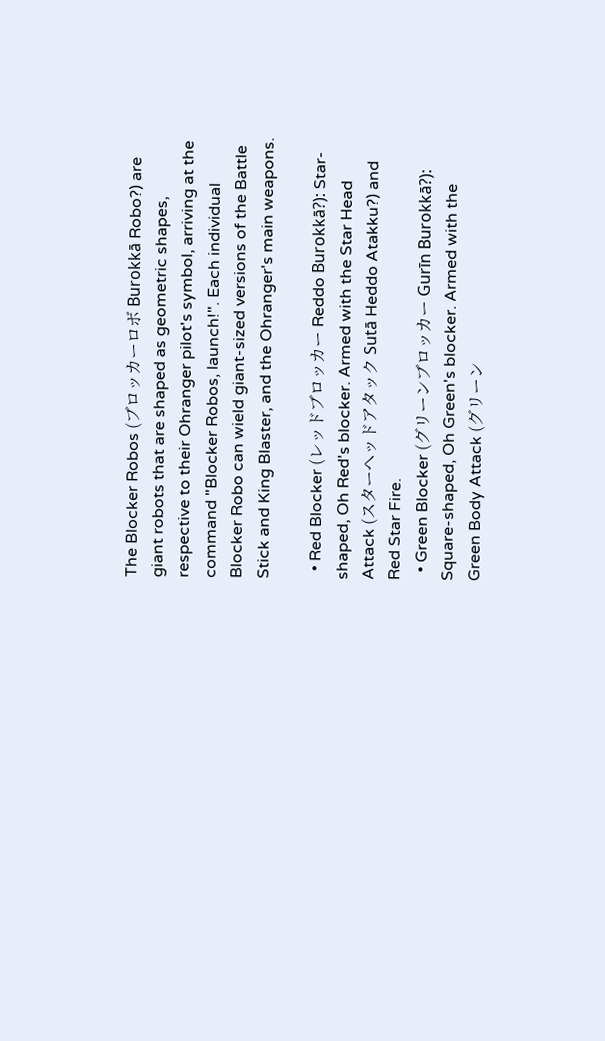The Blocker Robos (ブロッカーロボ Burokkā Robo?) are giant robots that are shaped as geometric shapes, respective to their Ohranger pilot's symbol, arriving at the command "Blocker Robos, launch!". Each individual Blocker Robo can wield giant-sized versions of the Battle Stick and King Blaster, and the Ohranger's main weapons.

  • Red Blocker (レッドブロッカー Reddo Burokkā?): Star-shaped, Oh Red's blocker. Armed with the Star Head Attack (スターヘッドアタック Sutā Heddo Atakku?) and Red Star Fire.
  • Green Blocker (グリーンブロッカー Gurīn Burokkā?): Square-shaped, Oh Green's blocker. Armed with the Green Body Attack (グリーン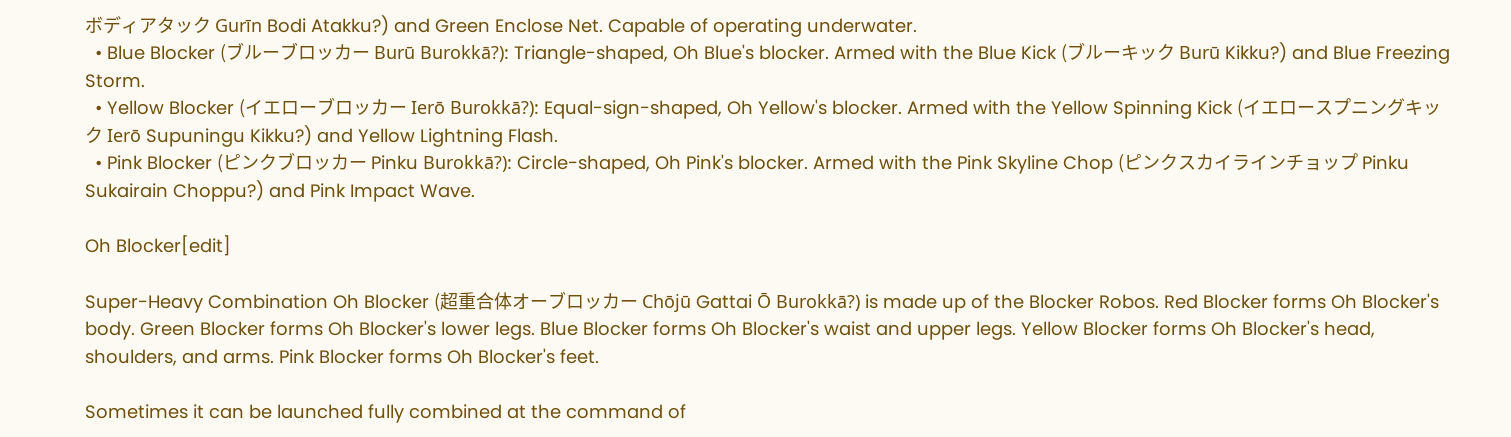ボディアタック Gurīn Bodi Atakku?) and Green Enclose Net. Capable of operating underwater.
  • Blue Blocker (ブルーブロッカー Burū Burokkā?): Triangle-shaped, Oh Blue's blocker. Armed with the Blue Kick (ブルーキック Burū Kikku?) and Blue Freezing Storm.
  • Yellow Blocker (イエローブロッカー Ierō Burokkā?): Equal-sign-shaped, Oh Yellow's blocker. Armed with the Yellow Spinning Kick (イエロースプニングキック Ierō Supuningu Kikku?) and Yellow Lightning Flash.
  • Pink Blocker (ピンクブロッカー Pinku Burokkā?): Circle-shaped, Oh Pink's blocker. Armed with the Pink Skyline Chop (ピンクスカイラインチョップ Pinku Sukairain Choppu?) and Pink Impact Wave.

Oh Blocker[edit]

Super-Heavy Combination Oh Blocker (超重合体オーブロッカー Chōjū Gattai Ō Burokkā?) is made up of the Blocker Robos. Red Blocker forms Oh Blocker's body. Green Blocker forms Oh Blocker's lower legs. Blue Blocker forms Oh Blocker's waist and upper legs. Yellow Blocker forms Oh Blocker's head, shoulders, and arms. Pink Blocker forms Oh Blocker's feet.

Sometimes it can be launched fully combined at the command of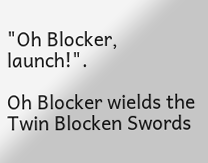"Oh Blocker, launch!".

Oh Blocker wields the Twin Blocken Swords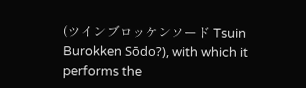(ツインブロッケンソード Tsuin Burokken Sōdo?), with which it performs the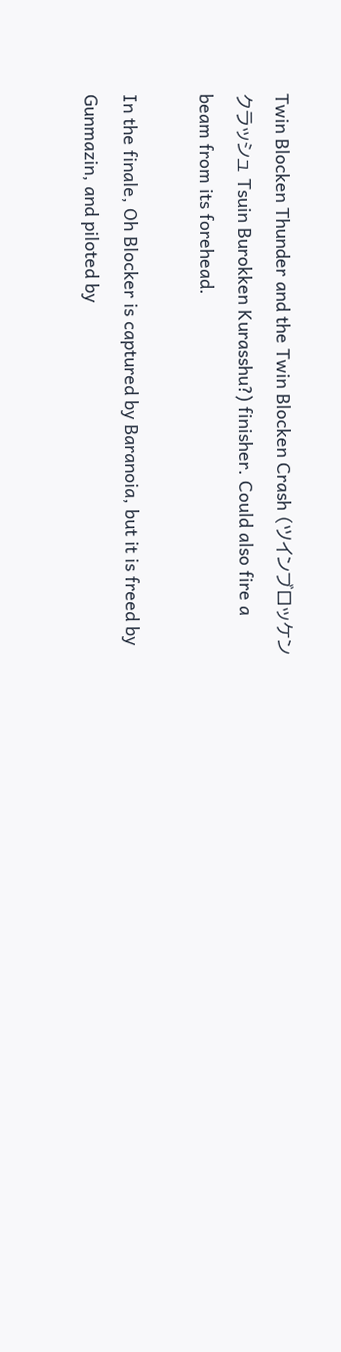Twin Blocken Thunder and the Twin Blocken Crash (ツインブロッケンクラッシュ Tsuin Burokken Kurasshu?) finisher. Could also fire a beam from its forehead.

In the finale, Oh Blocker is captured by Baranoia, but it is freed by Gunmazin, and piloted by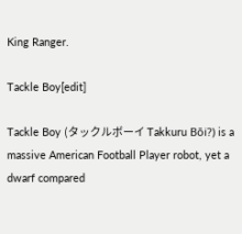King Ranger.

Tackle Boy[edit]

Tackle Boy (タックルボーイ Takkuru Bōi?) is a massive American Football Player robot, yet a dwarf compared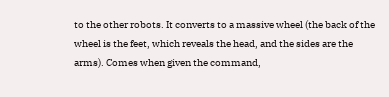to the other robots. It converts to a massive wheel (the back of the wheel is the feet, which reveals the head, and the sides are the arms). Comes when given the command,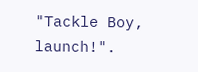"Tackle Boy, launch!".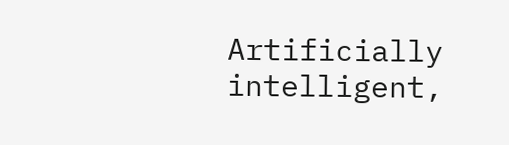Artificially intelligent,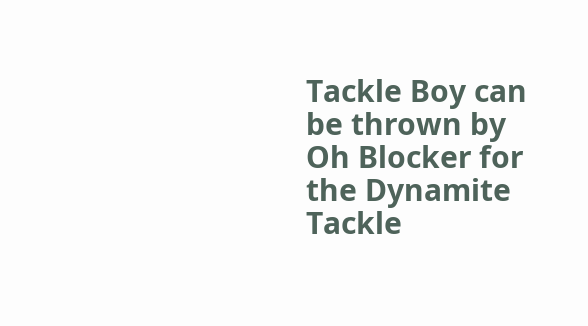Tackle Boy can be thrown by Oh Blocker for the Dynamite Tackle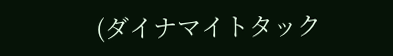(ダイナマイトタック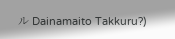ル Dainamaito Takkuru?)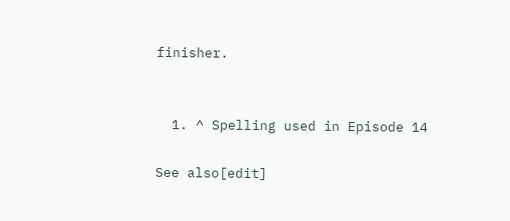finisher.


  1. ^ Spelling used in Episode 14

See also[edit]